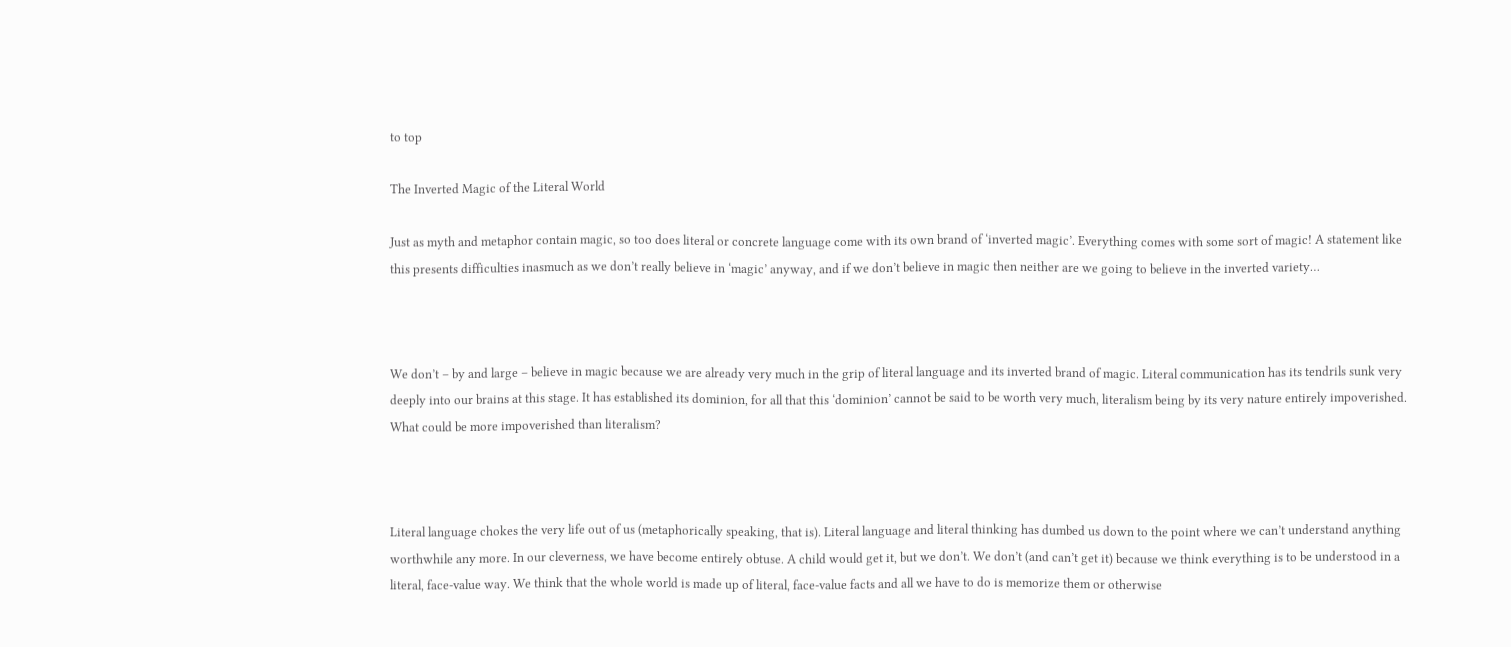to top

The Inverted Magic of the Literal World

Just as myth and metaphor contain magic, so too does literal or concrete language come with its own brand of ‘inverted magic’. Everything comes with some sort of magic! A statement like this presents difficulties inasmuch as we don’t really believe in ‘magic’ anyway, and if we don’t believe in magic then neither are we going to believe in the inverted variety…



We don’t – by and large – believe in magic because we are already very much in the grip of literal language and its inverted brand of magic. Literal communication has its tendrils sunk very deeply into our brains at this stage. It has established its dominion, for all that this ‘dominion’ cannot be said to be worth very much, literalism being by its very nature entirely impoverished. What could be more impoverished than literalism?



Literal language chokes the very life out of us (metaphorically speaking, that is). Literal language and literal thinking has dumbed us down to the point where we can’t understand anything worthwhile any more. In our cleverness, we have become entirely obtuse. A child would get it, but we don’t. We don’t (and can’t get it) because we think everything is to be understood in a literal, face-value way. We think that the whole world is made up of literal, face-value facts and all we have to do is memorize them or otherwise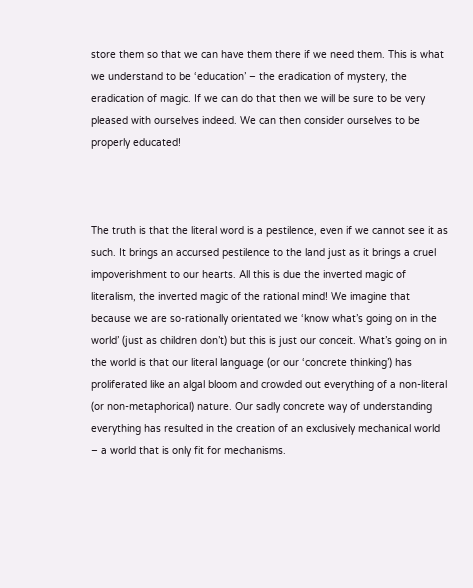store them so that we can have them there if we need them. This is what we understand to be ‘education’ – the eradication of mystery, the eradication of magic. If we can do that then we will be sure to be very pleased with ourselves indeed. We can then consider ourselves to be properly educated!



The truth is that the literal word is a pestilence, even if we cannot see it as such. It brings an accursed pestilence to the land just as it brings a cruel impoverishment to our hearts. All this is due the inverted magic of literalism, the inverted magic of the rational mind! We imagine that because we are so-rationally orientated we ‘know what’s going on in the world’ (just as children don’t) but this is just our conceit. What’s going on in the world is that our literal language (or our ‘concrete thinking’) has proliferated like an algal bloom and crowded out everything of a non-literal (or non-metaphorical) nature. Our sadly concrete way of understanding everything has resulted in the creation of an exclusively mechanical world – a world that is only fit for mechanisms.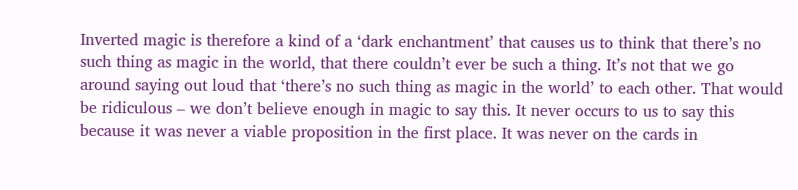Inverted magic is therefore a kind of a ‘dark enchantment’ that causes us to think that there’s no such thing as magic in the world, that there couldn’t ever be such a thing. It’s not that we go around saying out loud that ‘there’s no such thing as magic in the world’ to each other. That would be ridiculous – we don’t believe enough in magic to say this. It never occurs to us to say this because it was never a viable proposition in the first place. It was never on the cards in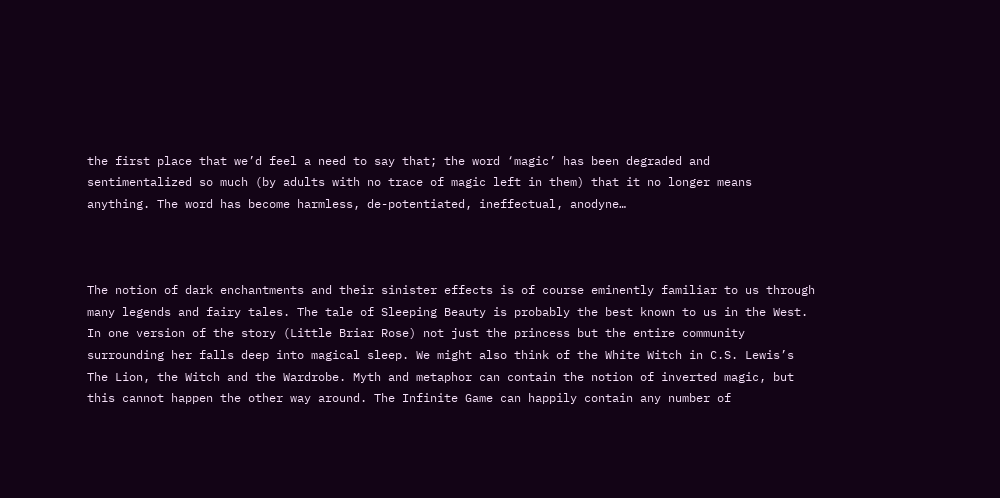the first place that we’d feel a need to say that; the word ‘magic’ has been degraded and sentimentalized so much (by adults with no trace of magic left in them) that it no longer means anything. The word has become harmless, de-potentiated, ineffectual, anodyne…



The notion of dark enchantments and their sinister effects is of course eminently familiar to us through many legends and fairy tales. The tale of Sleeping Beauty is probably the best known to us in the West. In one version of the story (Little Briar Rose) not just the princess but the entire community surrounding her falls deep into magical sleep. We might also think of the White Witch in C.S. Lewis’s The Lion, the Witch and the Wardrobe. Myth and metaphor can contain the notion of inverted magic, but this cannot happen the other way around. The Infinite Game can happily contain any number of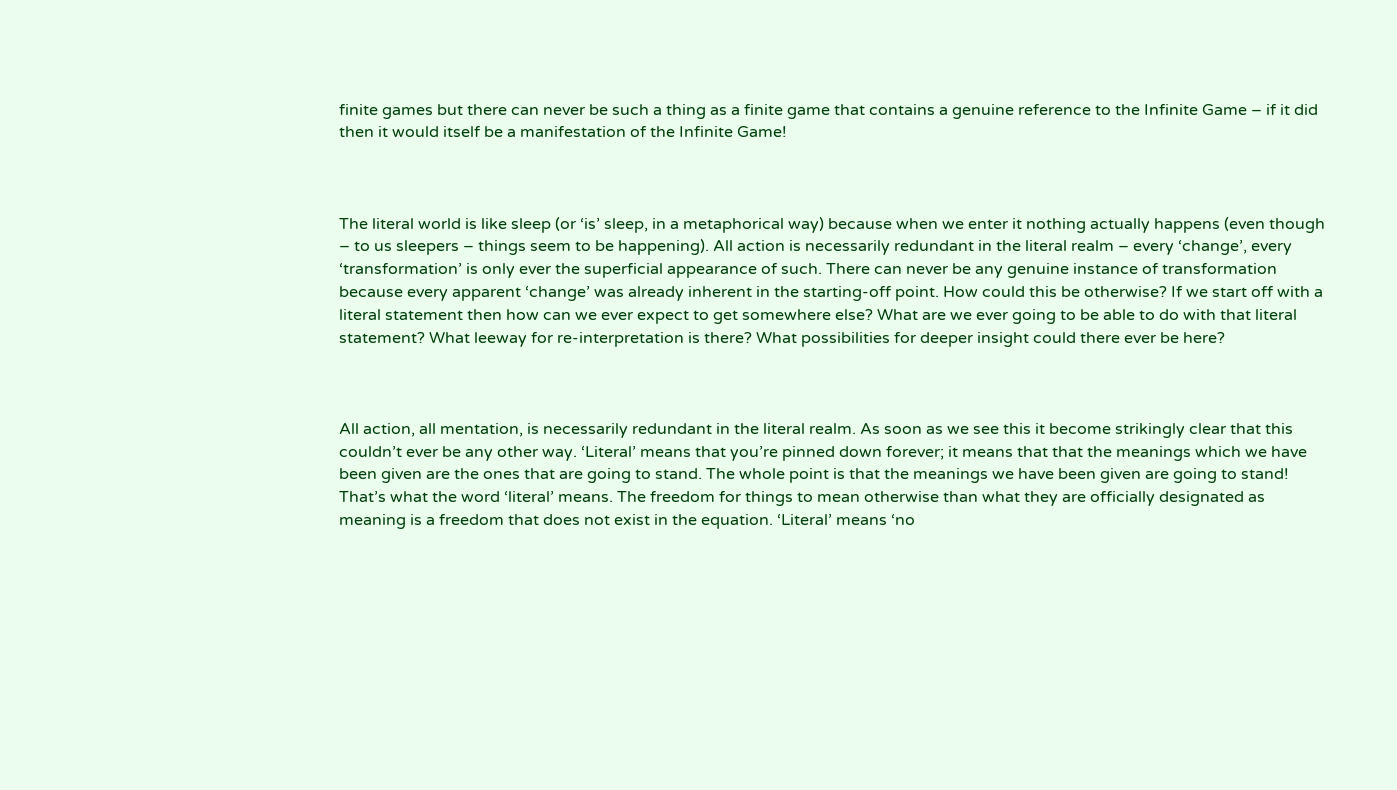finite games but there can never be such a thing as a finite game that contains a genuine reference to the Infinite Game – if it did then it would itself be a manifestation of the Infinite Game!



The literal world is like sleep (or ‘is’ sleep, in a metaphorical way) because when we enter it nothing actually happens (even though – to us sleepers – things seem to be happening). All action is necessarily redundant in the literal realm – every ‘change’, every ‘transformation’ is only ever the superficial appearance of such. There can never be any genuine instance of transformation because every apparent ‘change’ was already inherent in the starting-off point. How could this be otherwise? If we start off with a literal statement then how can we ever expect to get somewhere else? What are we ever going to be able to do with that literal statement? What leeway for re-interpretation is there? What possibilities for deeper insight could there ever be here?



All action, all mentation, is necessarily redundant in the literal realm. As soon as we see this it become strikingly clear that this couldn’t ever be any other way. ‘Literal’ means that you’re pinned down forever; it means that that the meanings which we have been given are the ones that are going to stand. The whole point is that the meanings we have been given are going to stand! That’s what the word ‘literal’ means. The freedom for things to mean otherwise than what they are officially designated as meaning is a freedom that does not exist in the equation. ‘Literal’ means ‘no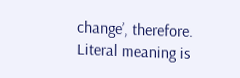change’, therefore. Literal meaning is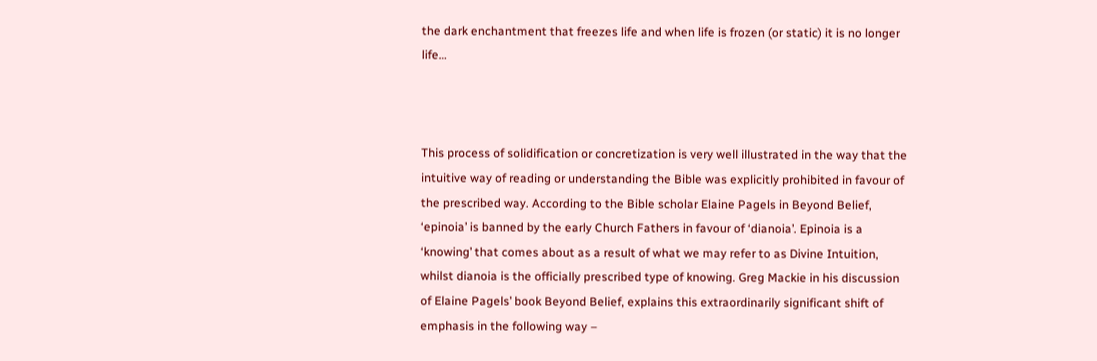the dark enchantment that freezes life and when life is frozen (or static) it is no longer life…



This process of solidification or concretization is very well illustrated in the way that the intuitive way of reading or understanding the Bible was explicitly prohibited in favour of the prescribed way. According to the Bible scholar Elaine Pagels in Beyond Belief, ‘epinoia’ is banned by the early Church Fathers in favour of ‘dianoia’. Epinoia is a ‘knowing’ that comes about as a result of what we may refer to as Divine Intuition, whilst dianoia is the officially prescribed type of knowing. Greg Mackie in his discussion of Elaine Pagels’ book Beyond Belief, explains this extraordinarily significant shift of emphasis in the following way –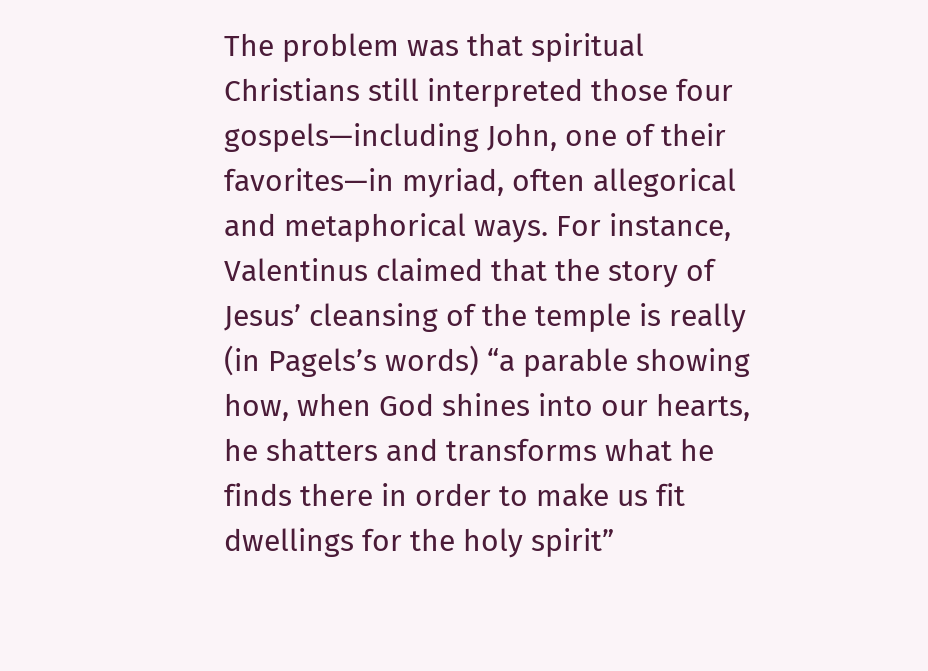The problem was that spiritual Christians still interpreted those four gospels—including John, one of their favorites—in myriad, often allegorical and metaphorical ways. For instance, Valentinus claimed that the story of Jesus’ cleansing of the temple is really (in Pagels’s words) “a parable showing how, when God shines into our hearts, he shatters and transforms what he finds there in order to make us fit dwellings for the holy spirit”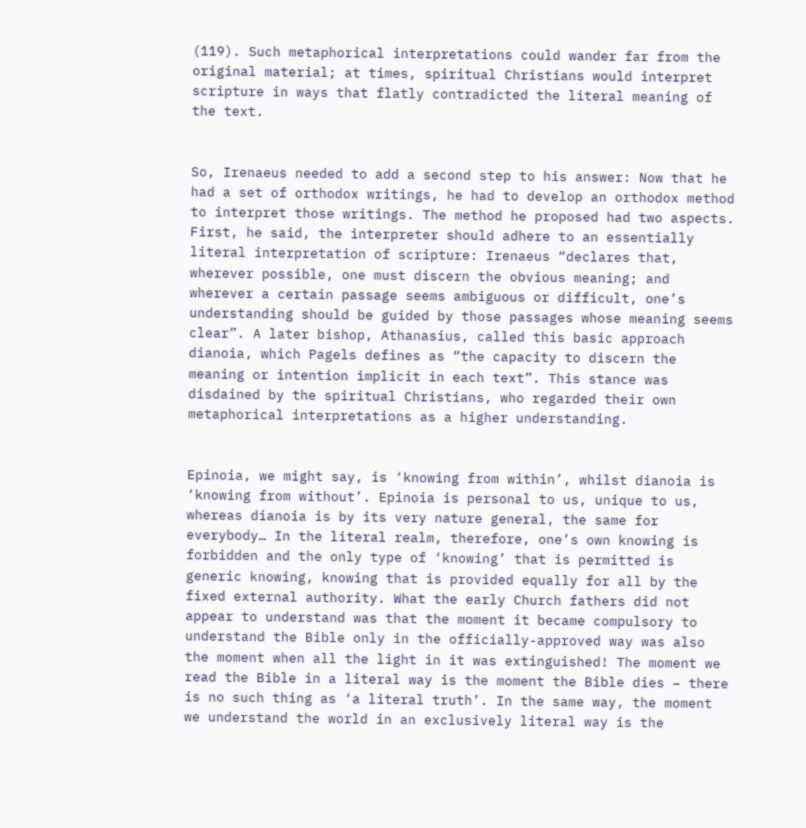(119). Such metaphorical interpretations could wander far from the original material; at times, spiritual Christians would interpret scripture in ways that flatly contradicted the literal meaning of the text.


So, Irenaeus needed to add a second step to his answer: Now that he had a set of orthodox writings, he had to develop an orthodox method to interpret those writings. The method he proposed had two aspects. First, he said, the interpreter should adhere to an essentially literal interpretation of scripture: Irenaeus “declares that, wherever possible, one must discern the obvious meaning; and wherever a certain passage seems ambiguous or difficult, one’s understanding should be guided by those passages whose meaning seems clear”. A later bishop, Athanasius, called this basic approach dianoia, which Pagels defines as “the capacity to discern the meaning or intention implicit in each text”. This stance was disdained by the spiritual Christians, who regarded their own metaphorical interpretations as a higher understanding.


Epinoia, we might say, is ‘knowing from within’, whilst dianoia is ‘knowing from without’. Epinoia is personal to us, unique to us, whereas dianoia is by its very nature general, the same for everybody… In the literal realm, therefore, one’s own knowing is forbidden and the only type of ‘knowing’ that is permitted is generic knowing, knowing that is provided equally for all by the fixed external authority. What the early Church fathers did not appear to understand was that the moment it became compulsory to understand the Bible only in the officially-approved way was also the moment when all the light in it was extinguished! The moment we read the Bible in a literal way is the moment the Bible dies – there is no such thing as ‘a literal truth’. In the same way, the moment we understand the world in an exclusively literal way is the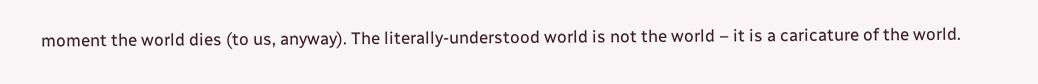moment the world dies (to us, anyway). The literally-understood world is not the world – it is a caricature of the world.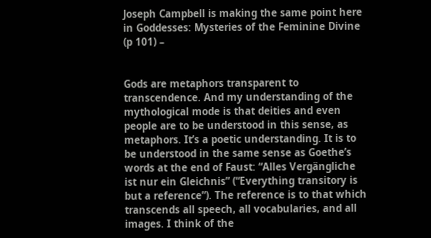Joseph Campbell is making the same point here in Goddesses: Mysteries of the Feminine Divine (p 101) –


Gods are metaphors transparent to transcendence. And my understanding of the mythological mode is that deities and even people are to be understood in this sense, as metaphors. It’s a poetic understanding. It is to be understood in the same sense as Goethe’s words at the end of Faust: “Alles Vergängliche ist nur ein Gleichnis” (“Everything transitory is but a reference”). The reference is to that which transcends all speech, all vocabularies, and all images. I think of the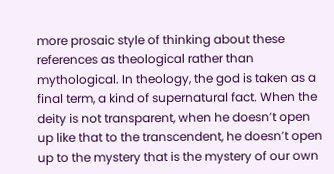more prosaic style of thinking about these references as theological rather than mythological. In theology, the god is taken as a final term, a kind of supernatural fact. When the deity is not transparent, when he doesn’t open up like that to the transcendent, he doesn’t open up to the mystery that is the mystery of our own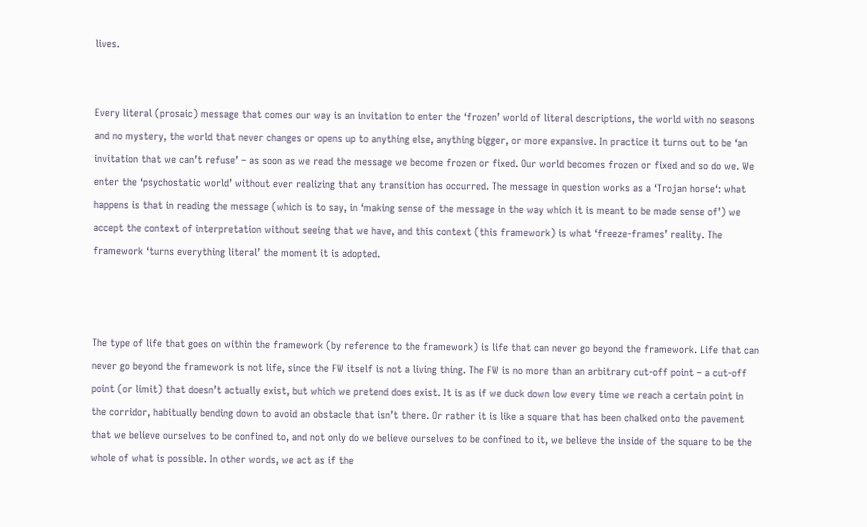lives.


Every literal (prosaic) message that comes our way is an invitation to enter the ‘frozen’ world of literal descriptions, the world with no seasons and no mystery, the world that never changes or opens up to anything else, anything bigger, or more expansive. In practice it turns out to be ‘an invitation that we can’t refuse’ – as soon as we read the message we become frozen or fixed. Our world becomes frozen or fixed and so do we. We enter the ‘psychostatic world’ without ever realizing that any transition has occurred. The message in question works as a ‘Trojan horse‘: what happens is that in reading the message (which is to say, in ‘making sense of the message in the way which it is meant to be made sense of’) we accept the context of interpretation without seeing that we have, and this context (this framework) is what ‘freeze-frames’ reality. The framework ‘turns everything literal’ the moment it is adopted.



The type of life that goes on within the framework (by reference to the framework) is life that can never go beyond the framework. Life that can never go beyond the framework is not life, since the FW itself is not a living thing. The FW is no more than an arbitrary cut-off point – a cut-off point (or limit) that doesn’t actually exist, but which we pretend does exist. It is as if we duck down low every time we reach a certain point in the corridor, habitually bending down to avoid an obstacle that isn’t there. Or rather it is like a square that has been chalked onto the pavement that we believe ourselves to be confined to, and not only do we believe ourselves to be confined to it, we believe the inside of the square to be the whole of what is possible. In other words, we act as if the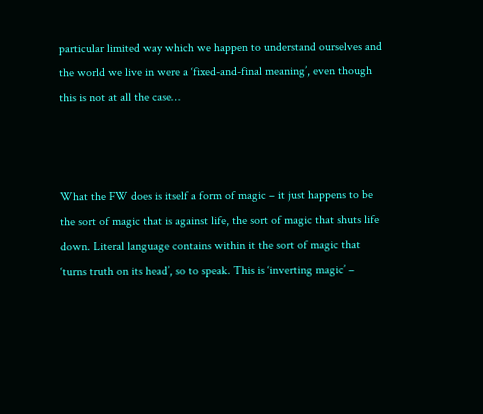particular limited way which we happen to understand ourselves and the world we live in were a ‘fixed-and-final meaning’, even though this is not at all the case…



What the FW does is itself a form of magic – it just happens to be the sort of magic that is against life, the sort of magic that shuts life down. Literal language contains within it the sort of magic that ‘turns truth on its head’, so to speak. This is ‘inverting magic’ –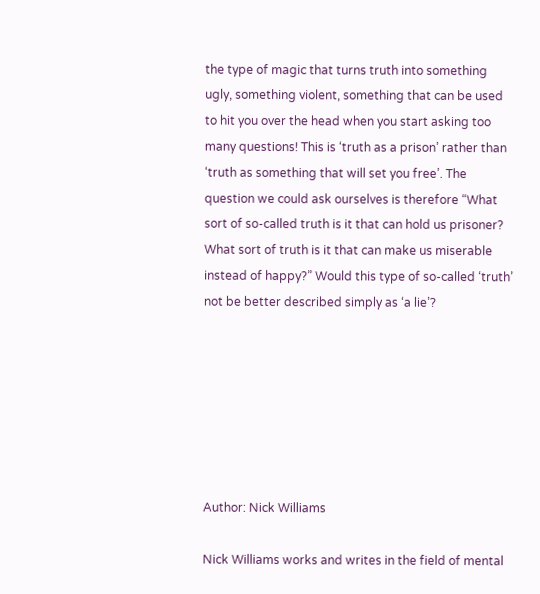the type of magic that turns truth into something ugly, something violent, something that can be used to hit you over the head when you start asking too many questions! This is ‘truth as a prison’ rather than ‘truth as something that will set you free’. The question we could ask ourselves is therefore “What sort of so-called truth is it that can hold us prisoner? What sort of truth is it that can make us miserable instead of happy?” Would this type of so-called ‘truth’ not be better described simply as ‘a lie’?







Author: Nick Williams

Nick Williams works and writes in the field of mental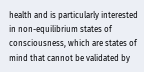health and is particularly interested in non-equilibrium states of consciousness, which are states of mind that cannot be validated by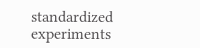standardized experiments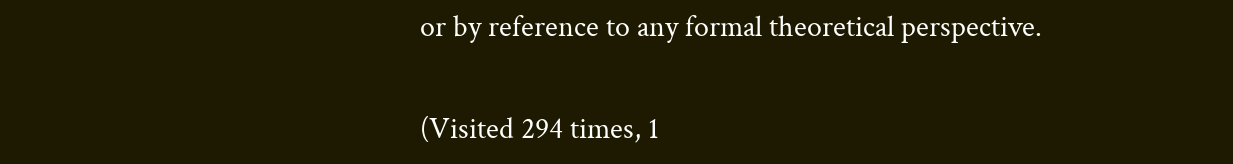or by reference to any formal theoretical perspective.

(Visited 294 times, 1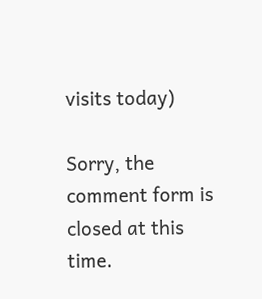visits today)

Sorry, the comment form is closed at this time.